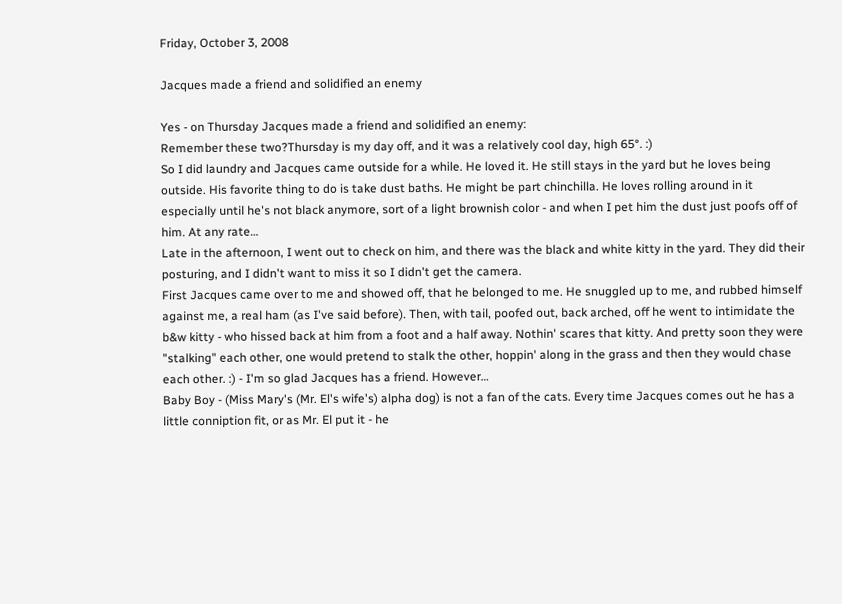Friday, October 3, 2008

Jacques made a friend and solidified an enemy

Yes - on Thursday Jacques made a friend and solidified an enemy:
Remember these two?Thursday is my day off, and it was a relatively cool day, high 65°. :)
So I did laundry and Jacques came outside for a while. He loved it. He still stays in the yard but he loves being outside. His favorite thing to do is take dust baths. He might be part chinchilla. He loves rolling around in it especially until he's not black anymore, sort of a light brownish color - and when I pet him the dust just poofs off of him. At any rate…
Late in the afternoon, I went out to check on him, and there was the black and white kitty in the yard. They did their posturing, and I didn't want to miss it so I didn't get the camera.
First Jacques came over to me and showed off, that he belonged to me. He snuggled up to me, and rubbed himself against me, a real ham (as I've said before). Then, with tail, poofed out, back arched, off he went to intimidate the b&w kitty - who hissed back at him from a foot and a half away. Nothin' scares that kitty. And pretty soon they were "stalking" each other, one would pretend to stalk the other, hoppin' along in the grass and then they would chase each other. :) - I'm so glad Jacques has a friend. However…
Baby Boy - (Miss Mary's (Mr. El's wife's) alpha dog) is not a fan of the cats. Every time Jacques comes out he has a little conniption fit, or as Mr. El put it - he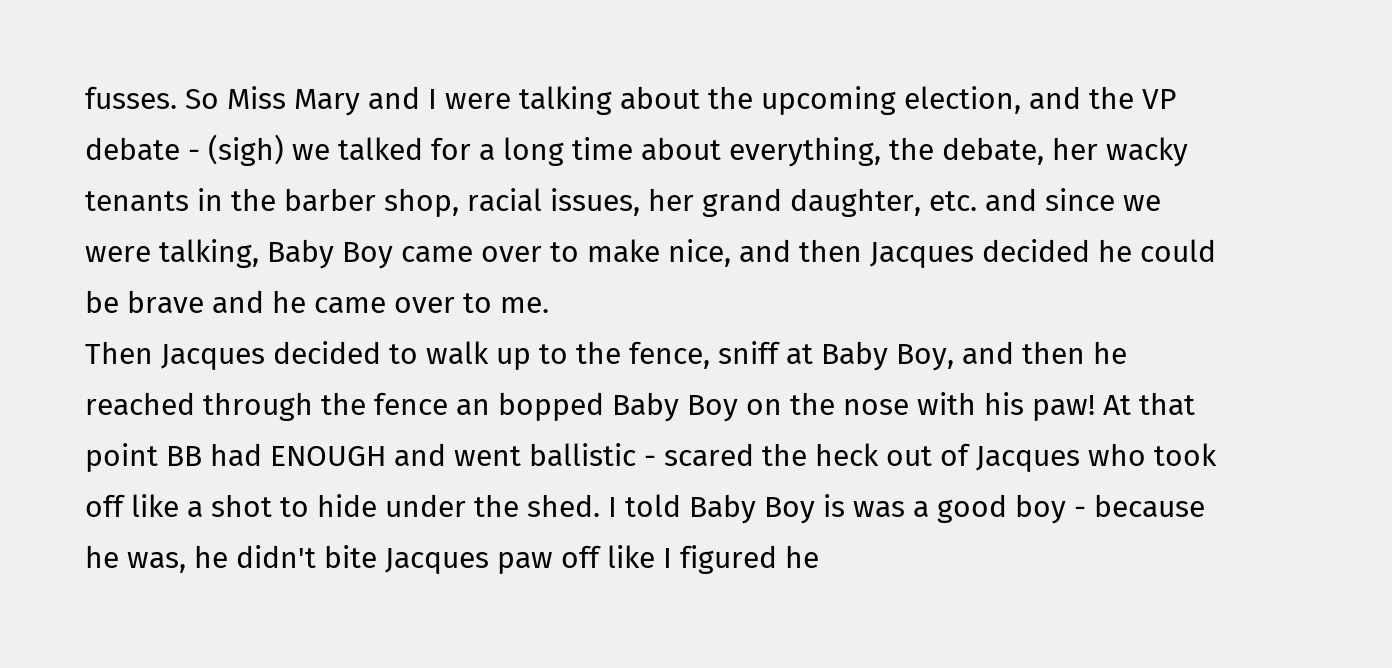fusses. So Miss Mary and I were talking about the upcoming election, and the VP debate - (sigh) we talked for a long time about everything, the debate, her wacky tenants in the barber shop, racial issues, her grand daughter, etc. and since we were talking, Baby Boy came over to make nice, and then Jacques decided he could be brave and he came over to me.
Then Jacques decided to walk up to the fence, sniff at Baby Boy, and then he reached through the fence an bopped Baby Boy on the nose with his paw! At that point BB had ENOUGH and went ballistic - scared the heck out of Jacques who took off like a shot to hide under the shed. I told Baby Boy is was a good boy - because he was, he didn't bite Jacques paw off like I figured he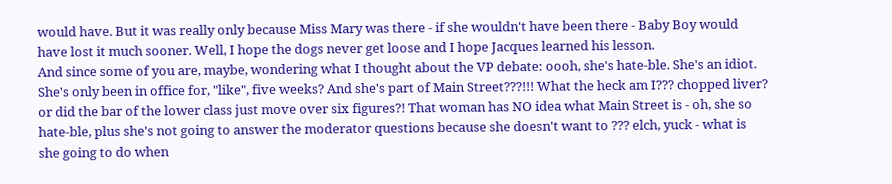would have. But it was really only because Miss Mary was there - if she wouldn't have been there - Baby Boy would have lost it much sooner. Well, I hope the dogs never get loose and I hope Jacques learned his lesson.
And since some of you are, maybe, wondering what I thought about the VP debate: oooh, she's hate-ble. She's an idiot. She's only been in office for, "like", five weeks? And she's part of Main Street???!!! What the heck am I??? chopped liver? or did the bar of the lower class just move over six figures?! That woman has NO idea what Main Street is - oh, she so hate-ble, plus she's not going to answer the moderator questions because she doesn't want to ??? elch, yuck - what is she going to do when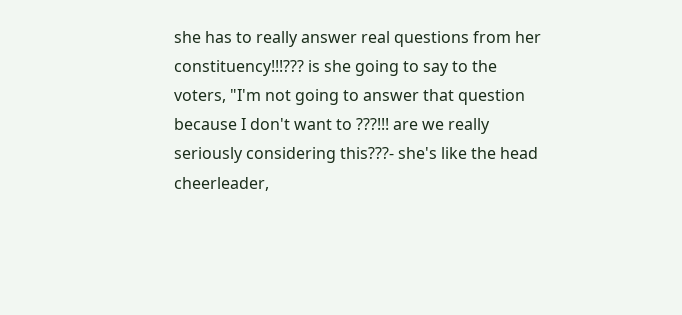she has to really answer real questions from her constituency!!!??? is she going to say to the voters, "I'm not going to answer that question because I don't want to ???!!! are we really seriously considering this???- she's like the head cheerleader,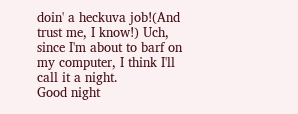doin' a heckuva job!(And trust me, I know!) Uch, since I'm about to barf on my computer, I think I'll call it a night.
Good night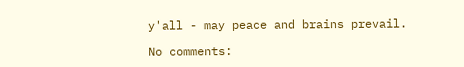y'all - may peace and brains prevail.

No comments: